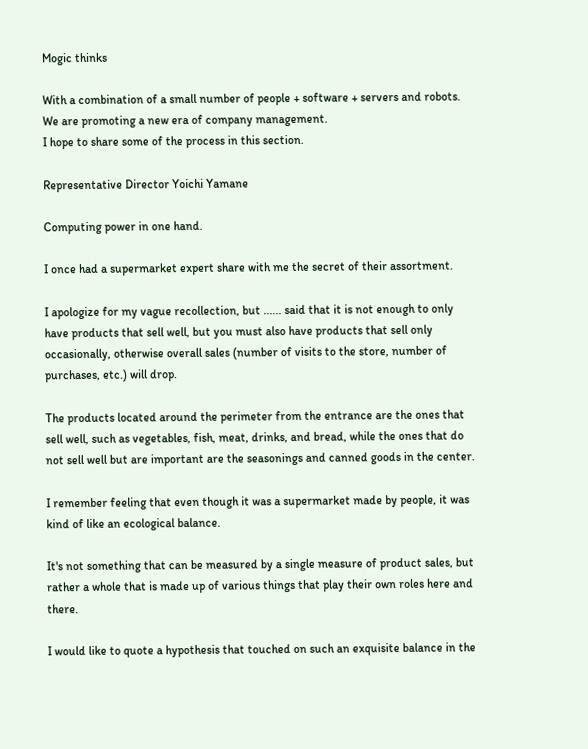Mogic thinks

With a combination of a small number of people + software + servers and robots.
We are promoting a new era of company management.
I hope to share some of the process in this section.

Representative Director Yoichi Yamane

Computing power in one hand.

I once had a supermarket expert share with me the secret of their assortment.

I apologize for my vague recollection, but ...... said that it is not enough to only have products that sell well, but you must also have products that sell only occasionally, otherwise overall sales (number of visits to the store, number of purchases, etc.) will drop.

The products located around the perimeter from the entrance are the ones that sell well, such as vegetables, fish, meat, drinks, and bread, while the ones that do not sell well but are important are the seasonings and canned goods in the center.

I remember feeling that even though it was a supermarket made by people, it was kind of like an ecological balance.

It's not something that can be measured by a single measure of product sales, but rather a whole that is made up of various things that play their own roles here and there.

I would like to quote a hypothesis that touched on such an exquisite balance in the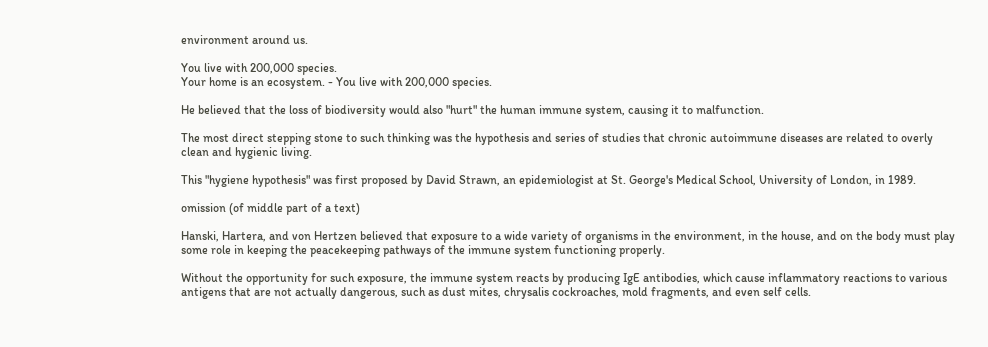environment around us.

You live with 200,000 species.
Your home is an ecosystem. - You live with 200,000 species.

He believed that the loss of biodiversity would also "hurt" the human immune system, causing it to malfunction.

The most direct stepping stone to such thinking was the hypothesis and series of studies that chronic autoimmune diseases are related to overly clean and hygienic living.

This "hygiene hypothesis" was first proposed by David Strawn, an epidemiologist at St. George's Medical School, University of London, in 1989.

omission (of middle part of a text)

Hanski, Hartera, and von Hertzen believed that exposure to a wide variety of organisms in the environment, in the house, and on the body must play some role in keeping the peacekeeping pathways of the immune system functioning properly.

Without the opportunity for such exposure, the immune system reacts by producing IgE antibodies, which cause inflammatory reactions to various antigens that are not actually dangerous, such as dust mites, chrysalis cockroaches, mold fragments, and even self cells.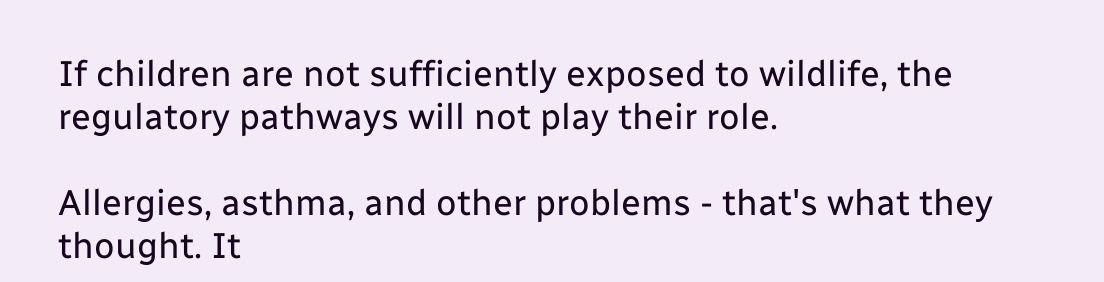If children are not sufficiently exposed to wildlife, the regulatory pathways will not play their role.

Allergies, asthma, and other problems - that's what they thought. It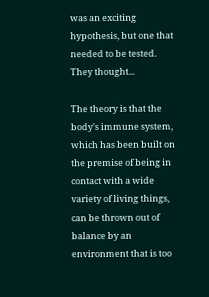was an exciting hypothesis, but one that needed to be tested.
They thought...

The theory is that the body's immune system, which has been built on the premise of being in contact with a wide variety of living things, can be thrown out of balance by an environment that is too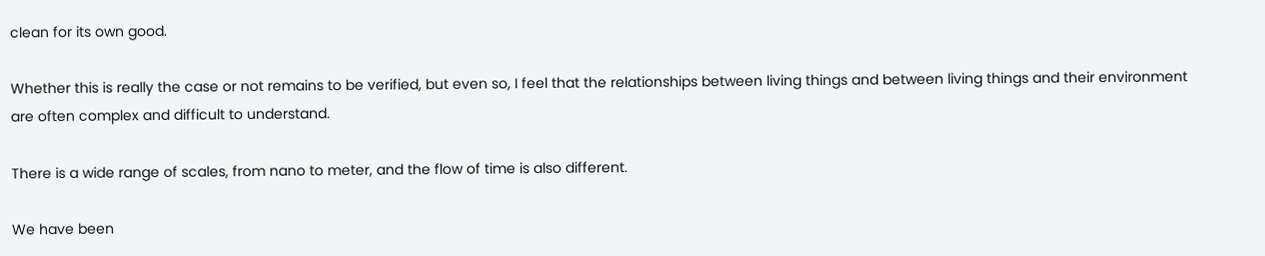clean for its own good.

Whether this is really the case or not remains to be verified, but even so, I feel that the relationships between living things and between living things and their environment are often complex and difficult to understand.

There is a wide range of scales, from nano to meter, and the flow of time is also different.

We have been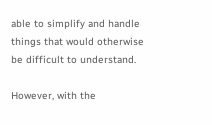able to simplify and handle things that would otherwise be difficult to understand.

However, with the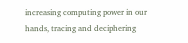increasing computing power in our hands, tracing and deciphering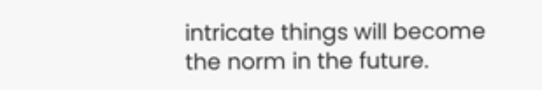intricate things will become the norm in the future.